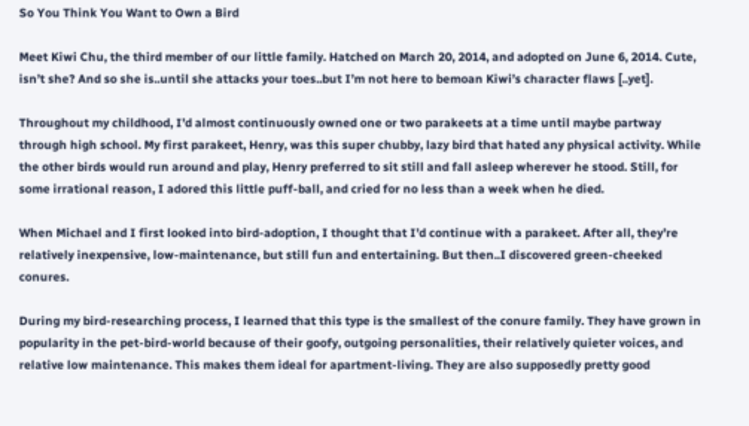So You Think You Want to Own a Bird

Meet Kiwi Chu, the third member of our little family. Hatched on March 20, 2014, and adopted on June 6, 2014. Cute, isn’t she? And so she is..until she attacks your toes..but I’m not here to bemoan Kiwi’s character flaws [..yet].

Throughout my childhood, I’d almost continuously owned one or two parakeets at a time until maybe partway through high school. My first parakeet, Henry, was this super chubby, lazy bird that hated any physical activity. While the other birds would run around and play, Henry preferred to sit still and fall asleep wherever he stood. Still, for some irrational reason, I adored this little puff-ball, and cried for no less than a week when he died.

When Michael and I first looked into bird-adoption, I thought that I’d continue with a parakeet. After all, they’re relatively inexpensive, low-maintenance, but still fun and entertaining. But then..I discovered green-cheeked conures.

During my bird-researching process, I learned that this type is the smallest of the conure family. They have grown in popularity in the pet-bird-world because of their goofy, outgoing personalities, their relatively quieter voices, and relative low maintenance. This makes them ideal for apartment-living. They are also supposedly pretty good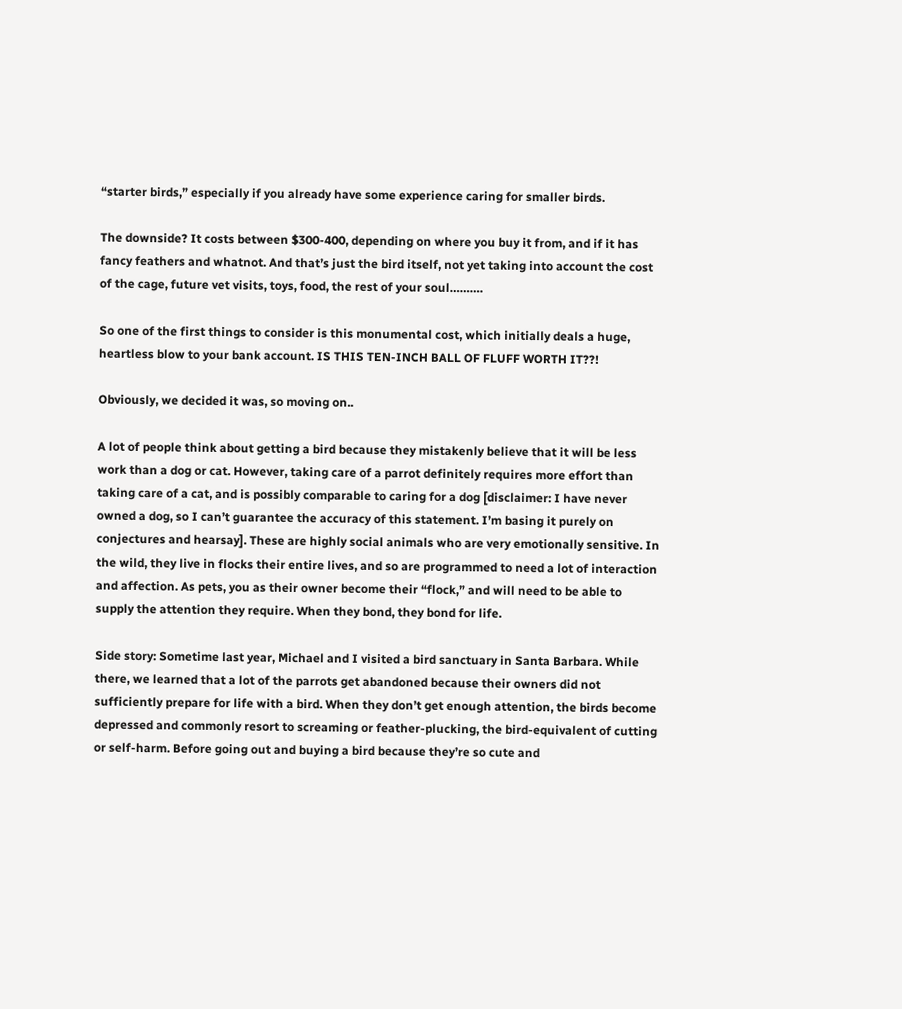“starter birds,” especially if you already have some experience caring for smaller birds.

The downside? It costs between $300-400, depending on where you buy it from, and if it has fancy feathers and whatnot. And that’s just the bird itself, not yet taking into account the cost of the cage, future vet visits, toys, food, the rest of your soul……….

So one of the first things to consider is this monumental cost, which initially deals a huge, heartless blow to your bank account. IS THIS TEN-INCH BALL OF FLUFF WORTH IT??!

Obviously, we decided it was, so moving on..

A lot of people think about getting a bird because they mistakenly believe that it will be less work than a dog or cat. However, taking care of a parrot definitely requires more effort than taking care of a cat, and is possibly comparable to caring for a dog [disclaimer: I have never owned a dog, so I can’t guarantee the accuracy of this statement. I’m basing it purely on conjectures and hearsay]. These are highly social animals who are very emotionally sensitive. In the wild, they live in flocks their entire lives, and so are programmed to need a lot of interaction and affection. As pets, you as their owner become their “flock,” and will need to be able to supply the attention they require. When they bond, they bond for life.

Side story: Sometime last year, Michael and I visited a bird sanctuary in Santa Barbara. While there, we learned that a lot of the parrots get abandoned because their owners did not sufficiently prepare for life with a bird. When they don’t get enough attention, the birds become depressed and commonly resort to screaming or feather-plucking, the bird-equivalent of cutting or self-harm. Before going out and buying a bird because they’re so cute and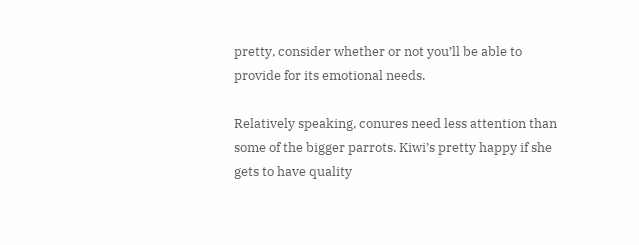pretty, consider whether or not you’ll be able to provide for its emotional needs.

Relatively speaking, conures need less attention than some of the bigger parrots. Kiwi’s pretty happy if she gets to have quality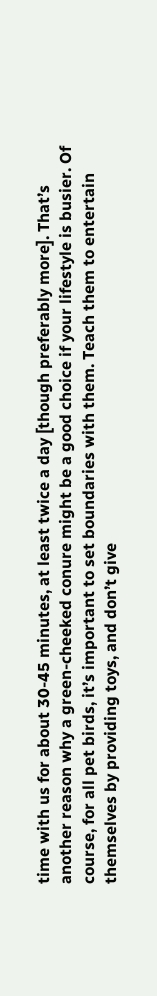time with us for about 30-45 minutes, at least twice a day [though preferably more]. That’s another reason why a green-cheeked conure might be a good choice if your lifestyle is busier. Of course, for all pet birds, it’s important to set boundaries with them. Teach them to entertain themselves by providing toys, and don’t give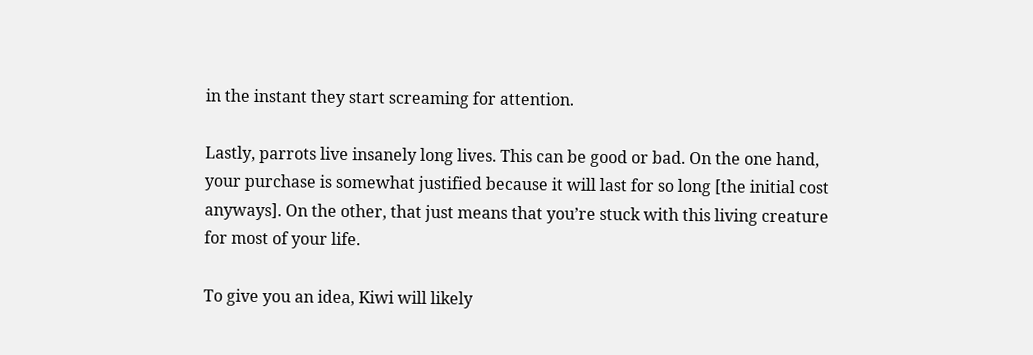in the instant they start screaming for attention.

Lastly, parrots live insanely long lives. This can be good or bad. On the one hand, your purchase is somewhat justified because it will last for so long [the initial cost anyways]. On the other, that just means that you’re stuck with this living creature for most of your life.

To give you an idea, Kiwi will likely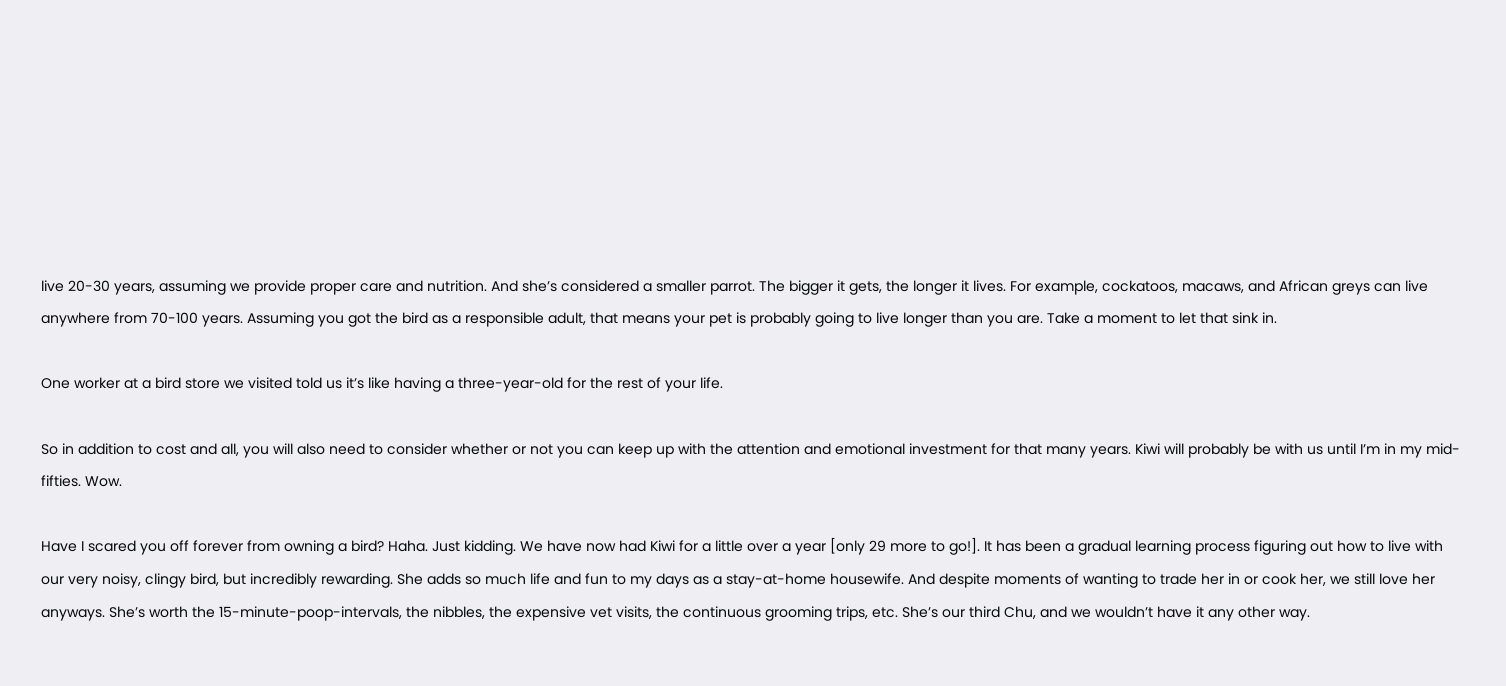live 20-30 years, assuming we provide proper care and nutrition. And she’s considered a smaller parrot. The bigger it gets, the longer it lives. For example, cockatoos, macaws, and African greys can live anywhere from 70-100 years. Assuming you got the bird as a responsible adult, that means your pet is probably going to live longer than you are. Take a moment to let that sink in.

One worker at a bird store we visited told us it’s like having a three-year-old for the rest of your life.

So in addition to cost and all, you will also need to consider whether or not you can keep up with the attention and emotional investment for that many years. Kiwi will probably be with us until I’m in my mid-fifties. Wow.

Have I scared you off forever from owning a bird? Haha. Just kidding. We have now had Kiwi for a little over a year [only 29 more to go!]. It has been a gradual learning process figuring out how to live with our very noisy, clingy bird, but incredibly rewarding. She adds so much life and fun to my days as a stay-at-home housewife. And despite moments of wanting to trade her in or cook her, we still love her anyways. She’s worth the 15-minute-poop-intervals, the nibbles, the expensive vet visits, the continuous grooming trips, etc. She’s our third Chu, and we wouldn’t have it any other way.